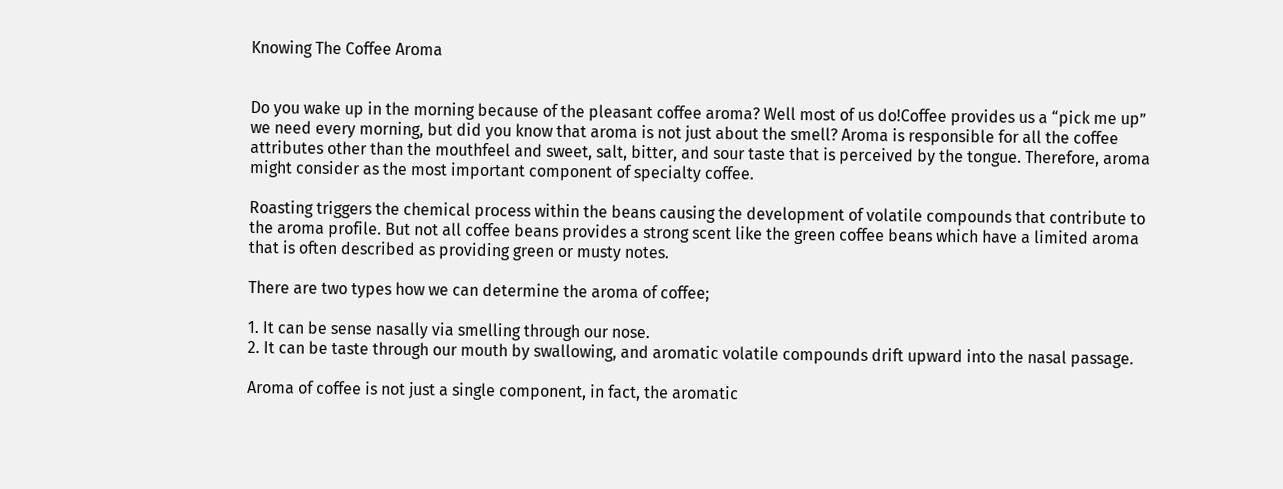Knowing The Coffee Aroma


Do you wake up in the morning because of the pleasant coffee aroma? Well most of us do!Coffee provides us a “pick me up” we need every morning, but did you know that aroma is not just about the smell? Aroma is responsible for all the coffee attributes other than the mouthfeel and sweet, salt, bitter, and sour taste that is perceived by the tongue. Therefore, aroma might consider as the most important component of specialty coffee.

Roasting triggers the chemical process within the beans causing the development of volatile compounds that contribute to the aroma profile. But not all coffee beans provides a strong scent like the green coffee beans which have a limited aroma that is often described as providing green or musty notes.

There are two types how we can determine the aroma of coffee;

1. It can be sense nasally via smelling through our nose.
2. It can be taste through our mouth by swallowing, and aromatic volatile compounds drift upward into the nasal passage.

Aroma of coffee is not just a single component, in fact, the aromatic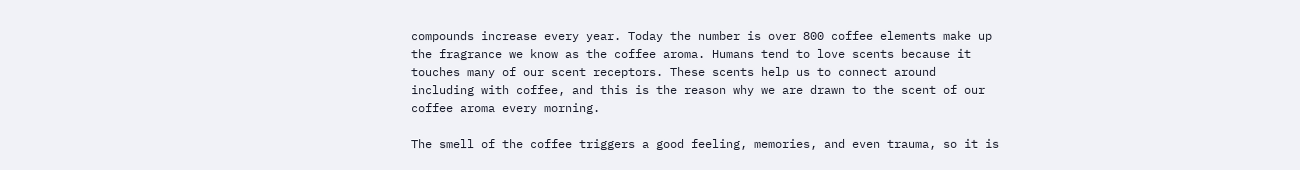compounds increase every year. Today the number is over 800 coffee elements make up the fragrance we know as the coffee aroma. Humans tend to love scents because it touches many of our scent receptors. These scents help us to connect around including with coffee, and this is the reason why we are drawn to the scent of our coffee aroma every morning.

The smell of the coffee triggers a good feeling, memories, and even trauma, so it is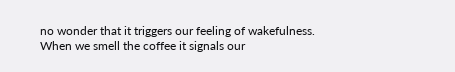no wonder that it triggers our feeling of wakefulness. When we smell the coffee it signals our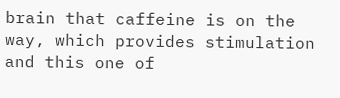brain that caffeine is on the way, which provides stimulation and this one of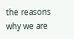the reasons why we are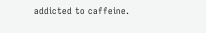addicted to caffeine.